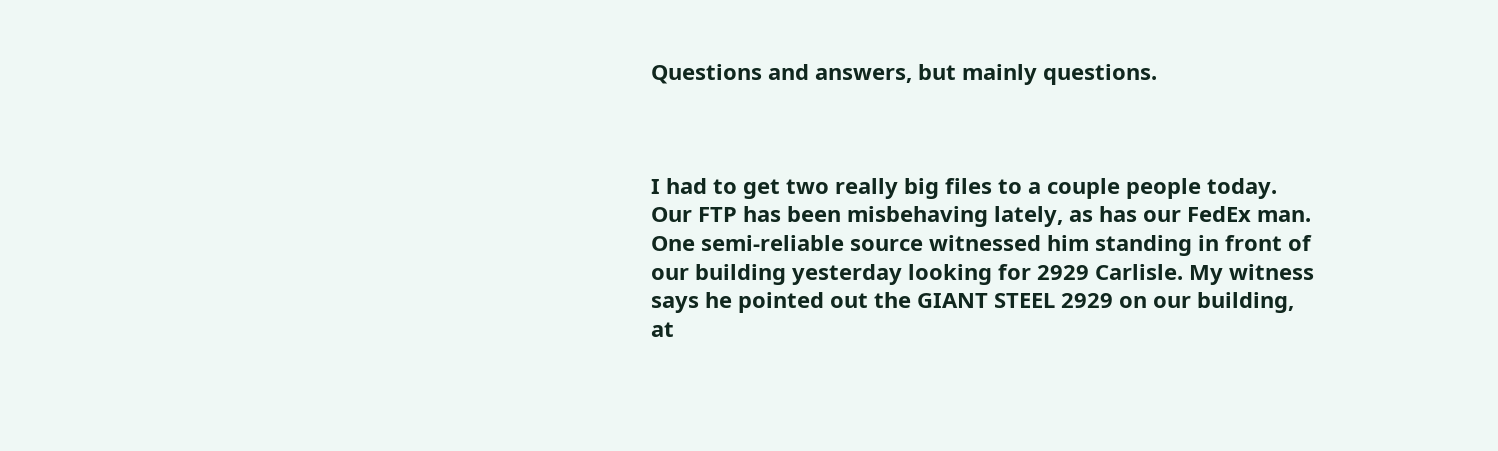Questions and answers, but mainly questions.



I had to get two really big files to a couple people today. Our FTP has been misbehaving lately, as has our FedEx man. One semi-reliable source witnessed him standing in front of our building yesterday looking for 2929 Carlisle. My witness says he pointed out the GIANT STEEL 2929 on our building, at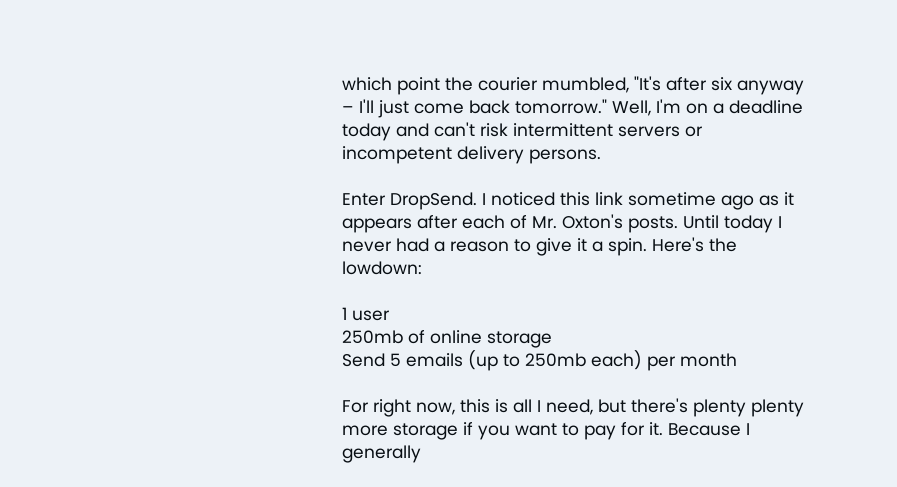which point the courier mumbled, "It's after six anyway – I'll just come back tomorrow." Well, I'm on a deadline today and can't risk intermittent servers or incompetent delivery persons.

Enter DropSend. I noticed this link sometime ago as it appears after each of Mr. Oxton's posts. Until today I never had a reason to give it a spin. Here's the lowdown:

1 user
250mb of online storage
Send 5 emails (up to 250mb each) per month

For right now, this is all I need, but there's plenty plenty more storage if you want to pay for it. Because I generally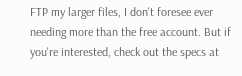FTP my larger files, I don't foresee ever needing more than the free account. But if you're interested, check out the specs at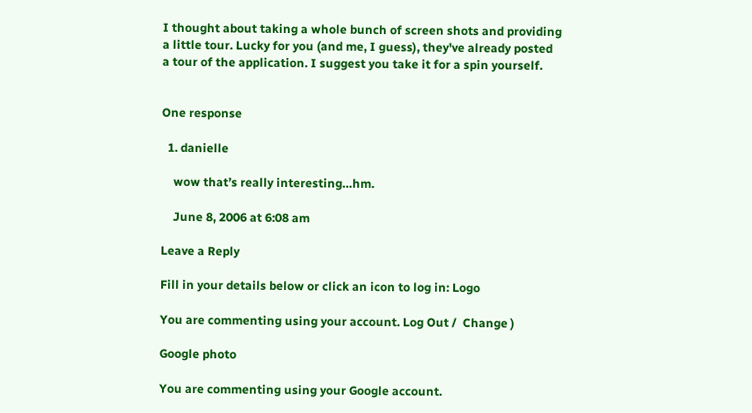I thought about taking a whole bunch of screen shots and providing a little tour. Lucky for you (and me, I guess), they've already posted a tour of the application. I suggest you take it for a spin yourself.


One response

  1. danielle

    wow that’s really interesting…hm.

    June 8, 2006 at 6:08 am

Leave a Reply

Fill in your details below or click an icon to log in: Logo

You are commenting using your account. Log Out /  Change )

Google photo

You are commenting using your Google account.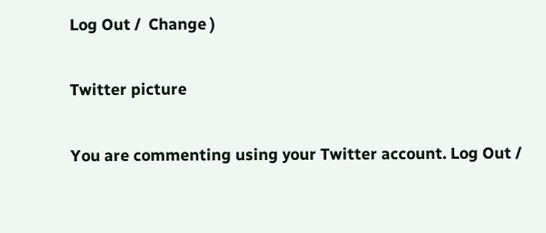Log Out /  Change )

Twitter picture

You are commenting using your Twitter account. Log Out /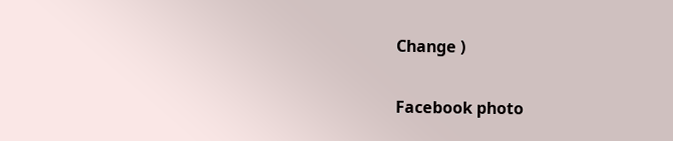Change )

Facebook photo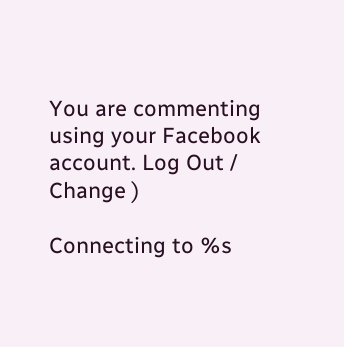You are commenting using your Facebook account. Log Out /  Change )

Connecting to %s